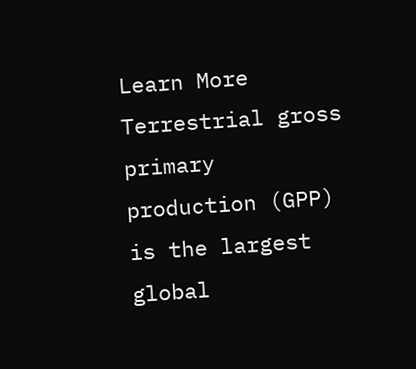Learn More
Terrestrial gross primary production (GPP) is the largest global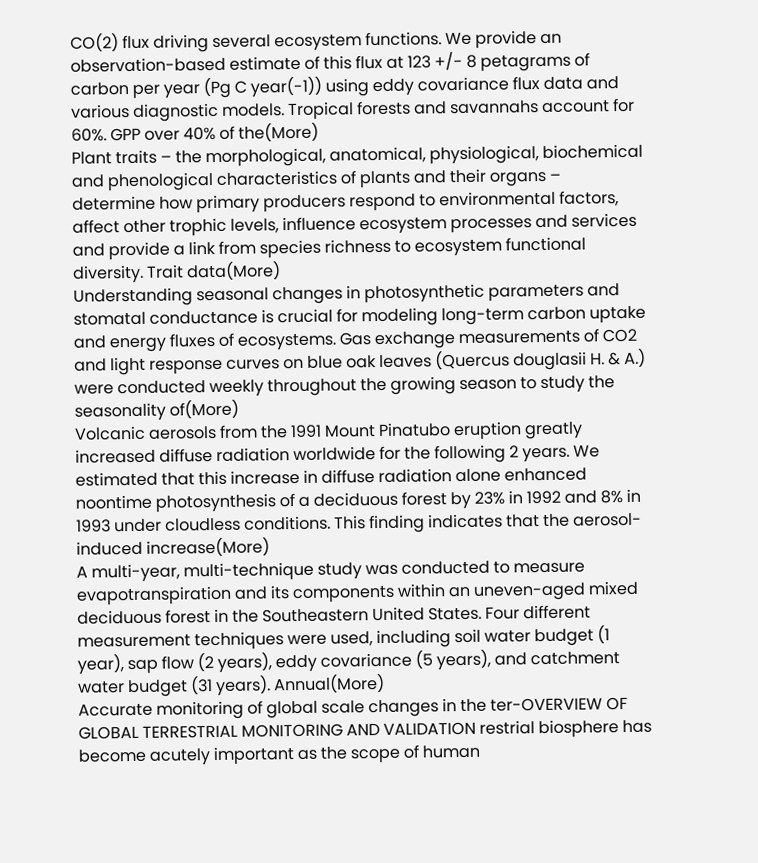CO(2) flux driving several ecosystem functions. We provide an observation-based estimate of this flux at 123 +/- 8 petagrams of carbon per year (Pg C year(-1)) using eddy covariance flux data and various diagnostic models. Tropical forests and savannahs account for 60%. GPP over 40% of the(More)
Plant traits – the morphological, anatomical, physiological, biochemical and phenological characteristics of plants and their organs – determine how primary producers respond to environmental factors, affect other trophic levels, influence ecosystem processes and services and provide a link from species richness to ecosystem functional diversity. Trait data(More)
Understanding seasonal changes in photosynthetic parameters and stomatal conductance is crucial for modeling long-term carbon uptake and energy fluxes of ecosystems. Gas exchange measurements of CO2 and light response curves on blue oak leaves (Quercus douglasii H. & A.) were conducted weekly throughout the growing season to study the seasonality of(More)
Volcanic aerosols from the 1991 Mount Pinatubo eruption greatly increased diffuse radiation worldwide for the following 2 years. We estimated that this increase in diffuse radiation alone enhanced noontime photosynthesis of a deciduous forest by 23% in 1992 and 8% in 1993 under cloudless conditions. This finding indicates that the aerosol-induced increase(More)
A multi-year, multi-technique study was conducted to measure evapotranspiration and its components within an uneven-aged mixed deciduous forest in the Southeastern United States. Four different measurement techniques were used, including soil water budget (1 year), sap flow (2 years), eddy covariance (5 years), and catchment water budget (31 years). Annual(More)
Accurate monitoring of global scale changes in the ter-OVERVIEW OF GLOBAL TERRESTRIAL MONITORING AND VALIDATION restrial biosphere has become acutely important as the scope of human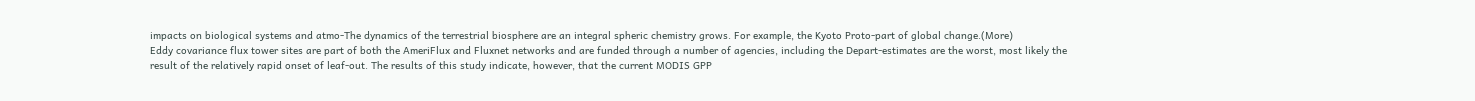impacts on biological systems and atmo-The dynamics of the terrestrial biosphere are an integral spheric chemistry grows. For example, the Kyoto Proto-part of global change.(More)
Eddy covariance flux tower sites are part of both the AmeriFlux and Fluxnet networks and are funded through a number of agencies, including the Depart-estimates are the worst, most likely the result of the relatively rapid onset of leaf-out. The results of this study indicate, however, that the current MODIS GPP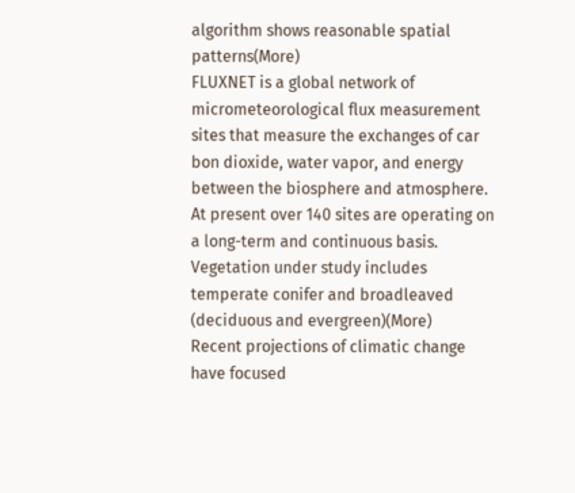algorithm shows reasonable spatial patterns(More)
FLUXNET is a global network of micrometeorological flux measurement sites that measure the exchanges of car bon dioxide, water vapor, and energy between the biosphere and atmosphere. At present over 140 sites are operating on a long-term and continuous basis. Vegetation under study includes temperate conifer and broadleaved (deciduous and evergreen)(More)
Recent projections of climatic change have focused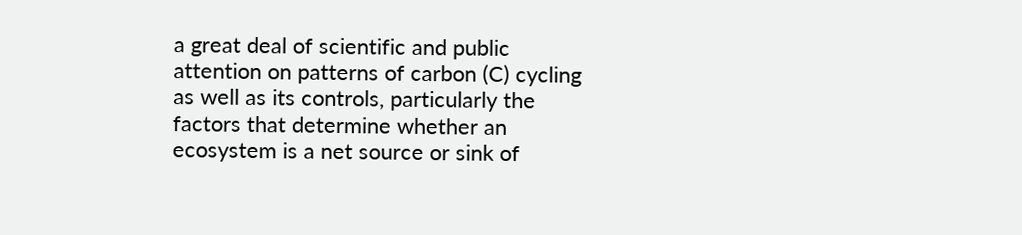a great deal of scientific and public attention on patterns of carbon (C) cycling as well as its controls, particularly the factors that determine whether an ecosystem is a net source or sink of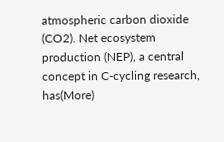atmospheric carbon dioxide (CO2). Net ecosystem production (NEP), a central concept in C-cycling research, has(More)